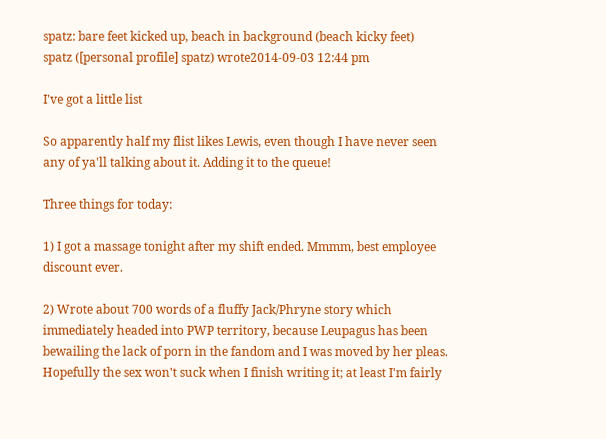spatz: bare feet kicked up, beach in background (beach kicky feet)
spatz ([personal profile] spatz) wrote2014-09-03 12:44 pm

I've got a little list

So apparently half my flist likes Lewis, even though I have never seen any of ya'll talking about it. Adding it to the queue!

Three things for today:

1) I got a massage tonight after my shift ended. Mmmm, best employee discount ever.

2) Wrote about 700 words of a fluffy Jack/Phryne story which immediately headed into PWP territory, because Leupagus has been bewailing the lack of porn in the fandom and I was moved by her pleas. Hopefully the sex won't suck when I finish writing it; at least I'm fairly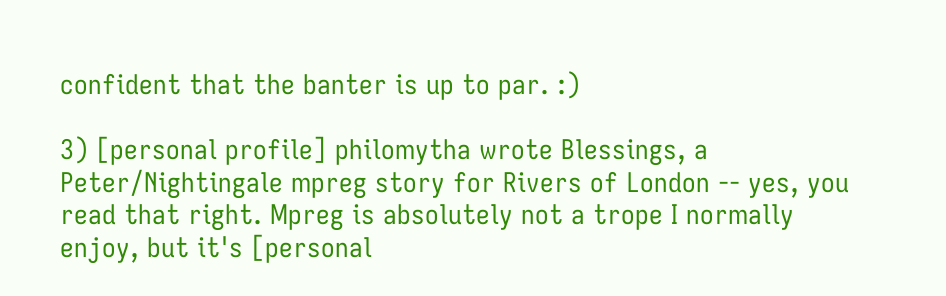confident that the banter is up to par. :)

3) [personal profile] philomytha wrote Blessings, a Peter/Nightingale mpreg story for Rivers of London -- yes, you read that right. Mpreg is absolutely not a trope I normally enjoy, but it's [personal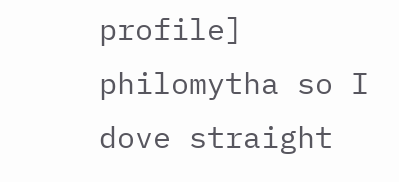profile] philomytha so I dove straight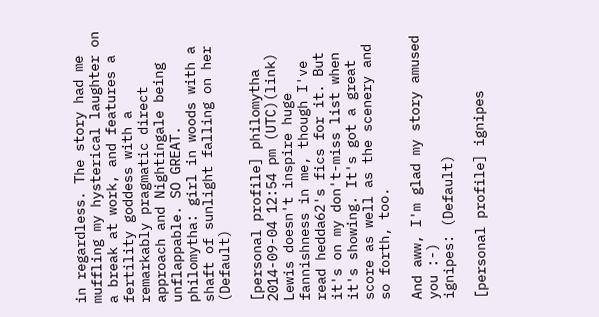in regardless. The story had me muffling my hysterical laughter on a break at work, and features a fertility goddess with a remarkably pragmatic direct approach and Nightingale being unflappable. SO GREAT.
philomytha: girl in woods with a shaft of sunlight falling on her (Default)

[personal profile] philomytha 2014-09-04 12:54 pm (UTC)(link)
Lewis doesn't inspire huge fannishness in me, though I've read hedda62's fics for it. But it's on my don't-miss list when it's showing. It's got a great score as well as the scenery and so forth, too.

And aww, I'm glad my story amused you :-)
ignipes: (Default)

[personal profile] ignipes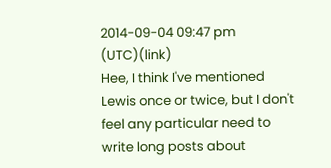2014-09-04 09:47 pm (UTC)(link)
Hee, I think I've mentioned Lewis once or twice, but I don't feel any particular need to write long posts about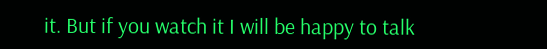it. But if you watch it I will be happy to talk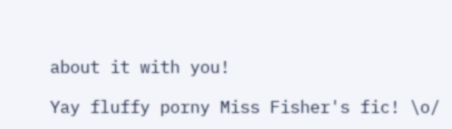about it with you!

Yay fluffy porny Miss Fisher's fic! \o/